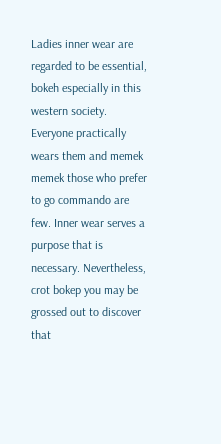Ladies inner wear are regarded to be essential, bokeh especially in this western society. Everyone practically wears them and memek memek those who prefer to go commando are few. Inner wear serves a purpose that is necessary. Nevertheless, crot bokep you may be grossed out to discover that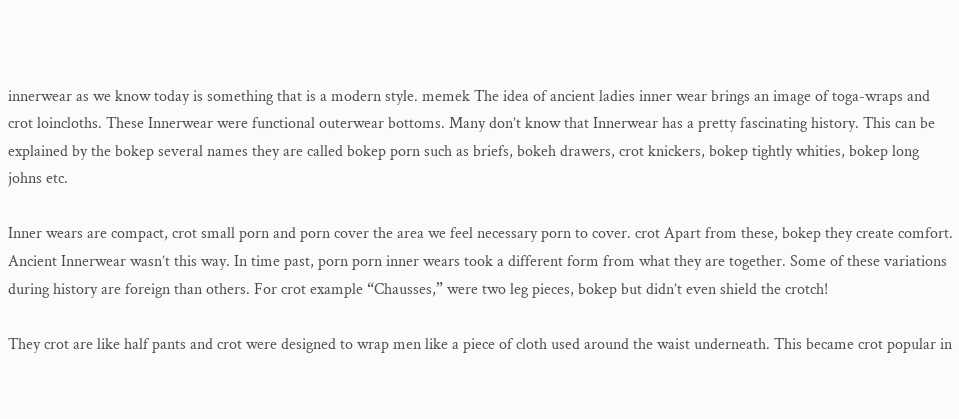innerwear as we know today is something that is a modern style. memek The idea of ancient ladies inner wear brings an image of toga-wraps and crot loincloths. These Innerwear were functional outerwear bottoms. Many don’t know that Innerwear has a pretty fascinating history. This can be explained by the bokep several names they are called bokep porn such as briefs, bokeh drawers, crot knickers, bokep tightly whities, bokep long johns etc.

Inner wears are compact, crot small porn and porn cover the area we feel necessary porn to cover. crot Apart from these, bokep they create comfort. Ancient Innerwear wasn’t this way. In time past, porn porn inner wears took a different form from what they are together. Some of these variations during history are foreign than others. For crot example “Chausses,” were two leg pieces, bokep but didn’t even shield the crotch!

They crot are like half pants and crot were designed to wrap men like a piece of cloth used around the waist underneath. This became crot popular in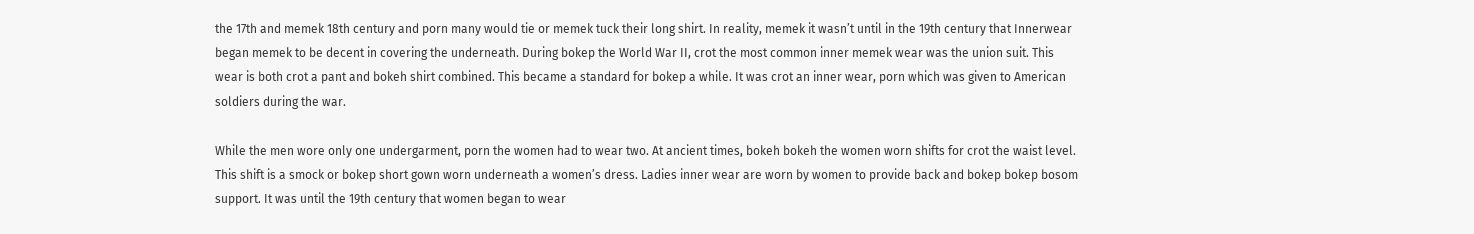the 17th and memek 18th century and porn many would tie or memek tuck their long shirt. In reality, memek it wasn’t until in the 19th century that Innerwear began memek to be decent in covering the underneath. During bokep the World War II, crot the most common inner memek wear was the union suit. This wear is both crot a pant and bokeh shirt combined. This became a standard for bokep a while. It was crot an inner wear, porn which was given to American soldiers during the war.

While the men wore only one undergarment, porn the women had to wear two. At ancient times, bokeh bokeh the women worn shifts for crot the waist level. This shift is a smock or bokep short gown worn underneath a women’s dress. Ladies inner wear are worn by women to provide back and bokep bokep bosom support. It was until the 19th century that women began to wear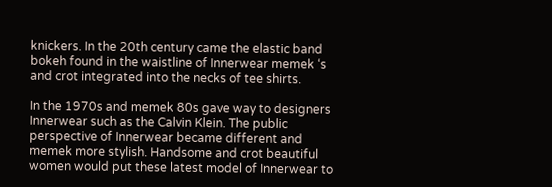knickers. In the 20th century came the elastic band bokeh found in the waistline of Innerwear memek ‘s and crot integrated into the necks of tee shirts.

In the 1970s and memek 80s gave way to designers Innerwear such as the Calvin Klein. The public perspective of Innerwear became different and memek more stylish. Handsome and crot beautiful women would put these latest model of Innerwear to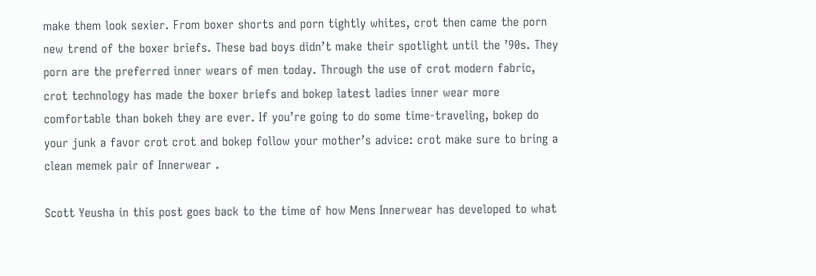make them look sexier. From boxer shorts and porn tightly whites, crot then came the porn new trend of the boxer briefs. These bad boys didn’t make their spotlight until the ’90s. They porn are the preferred inner wears of men today. Through the use of crot modern fabric, crot technology has made the boxer briefs and bokep latest ladies inner wear more comfortable than bokeh they are ever. If you’re going to do some time-traveling, bokep do your junk a favor crot crot and bokep follow your mother’s advice: crot make sure to bring a clean memek pair of Innerwear .

Scott Yeusha in this post goes back to the time of how Mens Innerwear has developed to what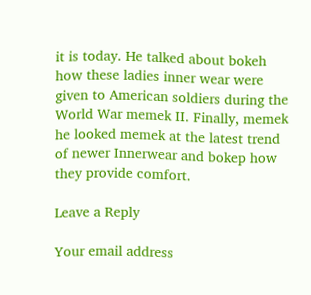it is today. He talked about bokeh how these ladies inner wear were given to American soldiers during the World War memek II. Finally, memek he looked memek at the latest trend of newer Innerwear and bokep how they provide comfort.

Leave a Reply

Your email address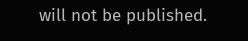will not be published.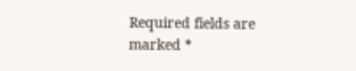Required fields are marked *